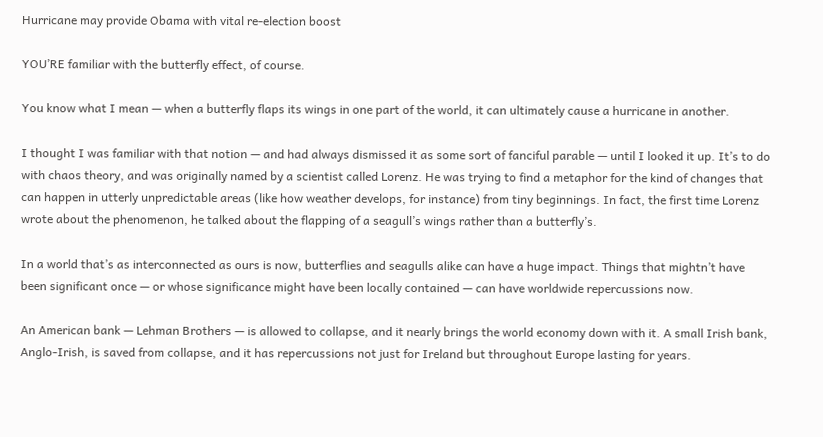Hurricane may provide Obama with vital re-election boost

YOU’RE familiar with the butterfly effect, of course.

You know what I mean — when a butterfly flaps its wings in one part of the world, it can ultimately cause a hurricane in another.

I thought I was familiar with that notion — and had always dismissed it as some sort of fanciful parable — until I looked it up. It’s to do with chaos theory, and was originally named by a scientist called Lorenz. He was trying to find a metaphor for the kind of changes that can happen in utterly unpredictable areas (like how weather develops, for instance) from tiny beginnings. In fact, the first time Lorenz wrote about the phenomenon, he talked about the flapping of a seagull’s wings rather than a butterfly’s.

In a world that’s as interconnected as ours is now, butterflies and seagulls alike can have a huge impact. Things that mightn’t have been significant once — or whose significance might have been locally contained — can have worldwide repercussions now.

An American bank — Lehman Brothers — is allowed to collapse, and it nearly brings the world economy down with it. A small Irish bank, Anglo-Irish, is saved from collapse, and it has repercussions not just for Ireland but throughout Europe lasting for years.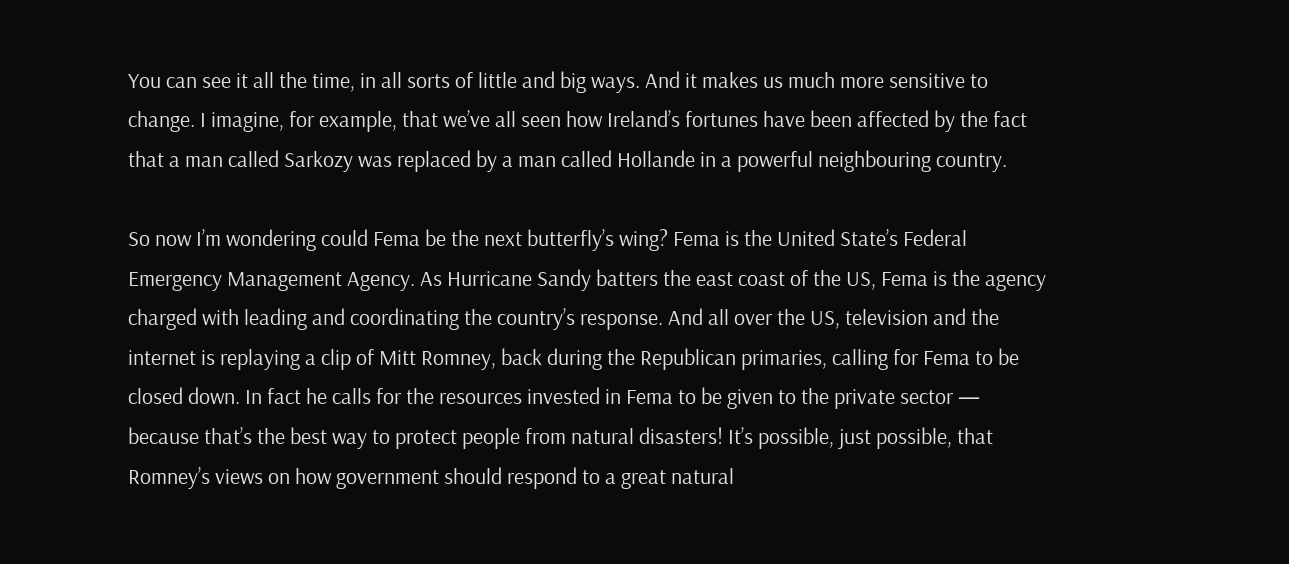You can see it all the time, in all sorts of little and big ways. And it makes us much more sensitive to change. I imagine, for example, that we’ve all seen how Ireland’s fortunes have been affected by the fact that a man called Sarkozy was replaced by a man called Hollande in a powerful neighbouring country.

So now I’m wondering could Fema be the next butterfly’s wing? Fema is the United State’s Federal Emergency Management Agency. As Hurricane Sandy batters the east coast of the US, Fema is the agency charged with leading and coordinating the country’s response. And all over the US, television and the internet is replaying a clip of Mitt Romney, back during the Republican primaries, calling for Fema to be closed down. In fact he calls for the resources invested in Fema to be given to the private sector — because that’s the best way to protect people from natural disasters! It’s possible, just possible, that Romney’s views on how government should respond to a great natural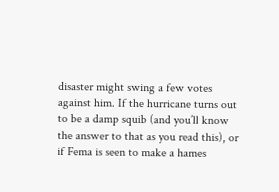disaster might swing a few votes against him. If the hurricane turns out to be a damp squib (and you’ll know the answer to that as you read this), or if Fema is seen to make a hames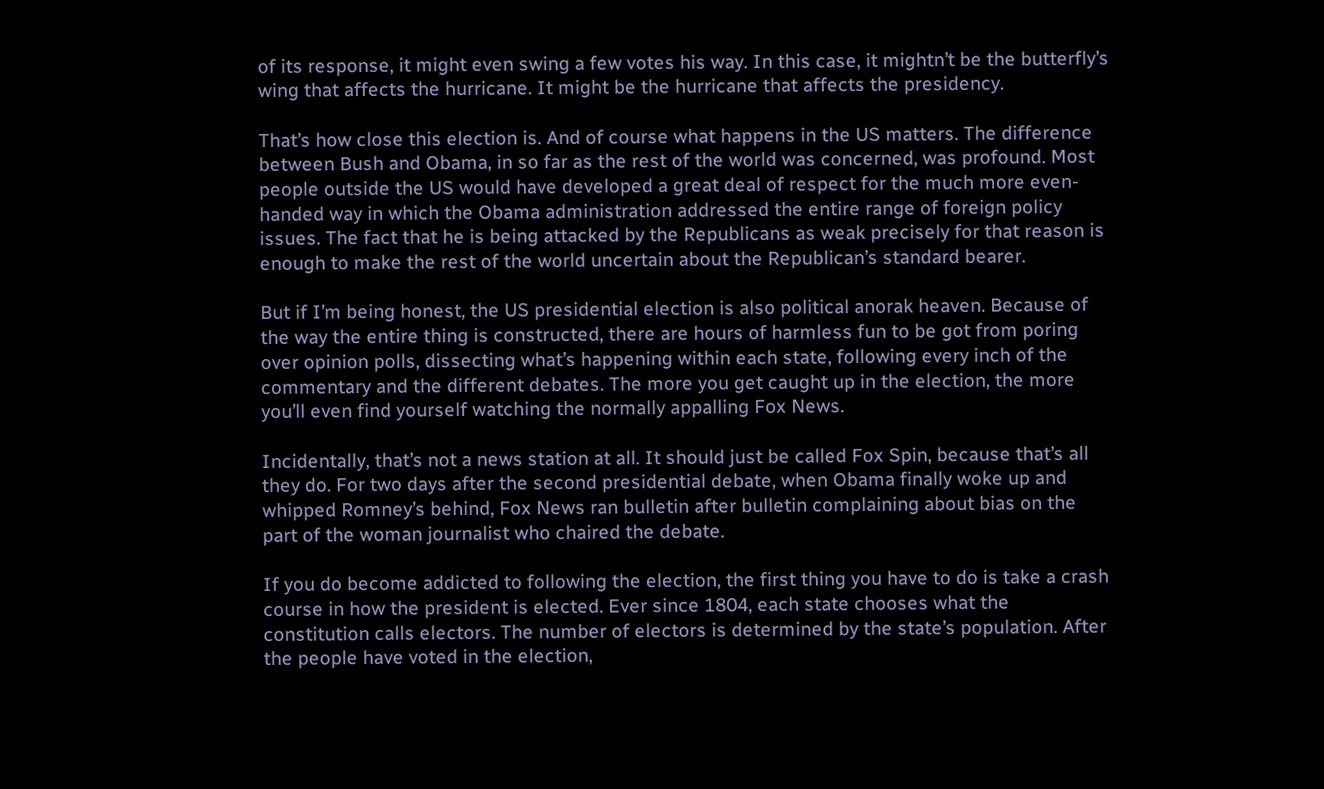of its response, it might even swing a few votes his way. In this case, it mightn’t be the butterfly’s wing that affects the hurricane. It might be the hurricane that affects the presidency.

That’s how close this election is. And of course what happens in the US matters. The difference between Bush and Obama, in so far as the rest of the world was concerned, was profound. Most people outside the US would have developed a great deal of respect for the much more even-handed way in which the Obama administration addressed the entire range of foreign policy issues. The fact that he is being attacked by the Republicans as weak precisely for that reason is enough to make the rest of the world uncertain about the Republican’s standard bearer.

But if I’m being honest, the US presidential election is also political anorak heaven. Because of the way the entire thing is constructed, there are hours of harmless fun to be got from poring over opinion polls, dissecting what’s happening within each state, following every inch of the commentary and the different debates. The more you get caught up in the election, the more you’ll even find yourself watching the normally appalling Fox News.

Incidentally, that’s not a news station at all. It should just be called Fox Spin, because that’s all they do. For two days after the second presidential debate, when Obama finally woke up and whipped Romney’s behind, Fox News ran bulletin after bulletin complaining about bias on the part of the woman journalist who chaired the debate.

If you do become addicted to following the election, the first thing you have to do is take a crash course in how the president is elected. Ever since 1804, each state chooses what the constitution calls electors. The number of electors is determined by the state’s population. After the people have voted in the election,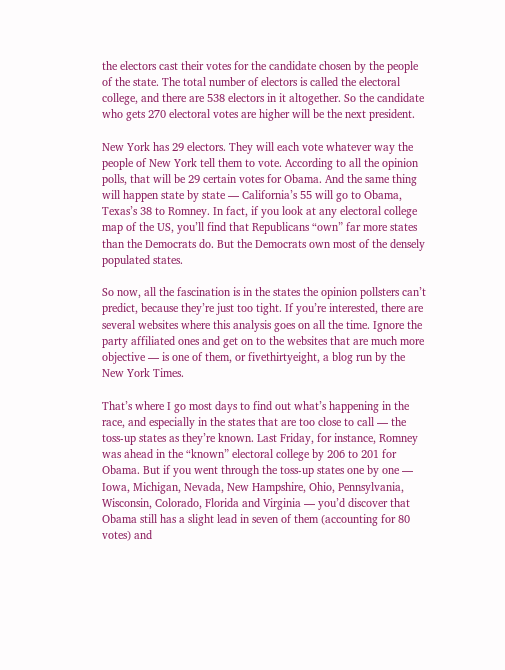the electors cast their votes for the candidate chosen by the people of the state. The total number of electors is called the electoral college, and there are 538 electors in it altogether. So the candidate who gets 270 electoral votes are higher will be the next president.

New York has 29 electors. They will each vote whatever way the people of New York tell them to vote. According to all the opinion polls, that will be 29 certain votes for Obama. And the same thing will happen state by state — California’s 55 will go to Obama, Texas’s 38 to Romney. In fact, if you look at any electoral college map of the US, you’ll find that Republicans “own” far more states than the Democrats do. But the Democrats own most of the densely populated states.

So now, all the fascination is in the states the opinion pollsters can’t predict, because they’re just too tight. If you’re interested, there are several websites where this analysis goes on all the time. Ignore the party affiliated ones and get on to the websites that are much more objective — is one of them, or fivethirtyeight, a blog run by the New York Times.

That’s where I go most days to find out what’s happening in the race, and especially in the states that are too close to call — the toss-up states as they’re known. Last Friday, for instance, Romney was ahead in the “known” electoral college by 206 to 201 for Obama. But if you went through the toss-up states one by one — Iowa, Michigan, Nevada, New Hampshire, Ohio, Pennsylvania, Wisconsin, Colorado, Florida and Virginia — you’d discover that Obama still has a slight lead in seven of them (accounting for 80 votes) and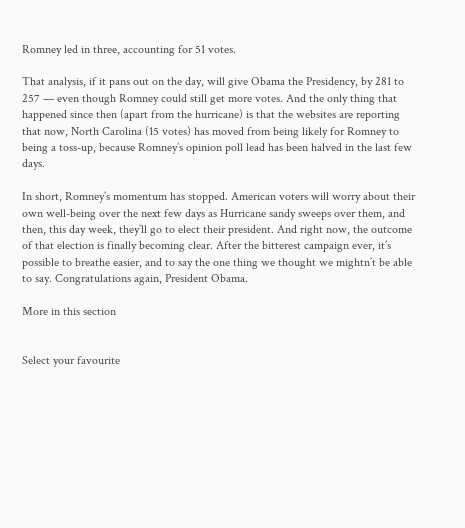Romney led in three, accounting for 51 votes.

That analysis, if it pans out on the day, will give Obama the Presidency, by 281 to 257 — even though Romney could still get more votes. And the only thing that happened since then (apart from the hurricane) is that the websites are reporting that now, North Carolina (15 votes) has moved from being likely for Romney to being a toss-up, because Romney’s opinion poll lead has been halved in the last few days.

In short, Romney’s momentum has stopped. American voters will worry about their own well-being over the next few days as Hurricane sandy sweeps over them, and then, this day week, they’ll go to elect their president. And right now, the outcome of that election is finally becoming clear. After the bitterest campaign ever, it’s possible to breathe easier, and to say the one thing we thought we mightn’t be able to say. Congratulations again, President Obama.

More in this section


Select your favourite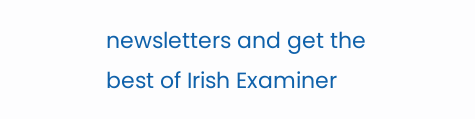newsletters and get the best of Irish Examiner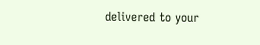delivered to your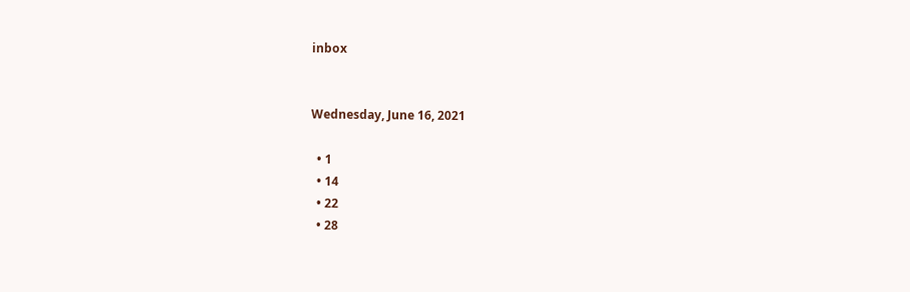inbox


Wednesday, June 16, 2021

  • 1
  • 14
  • 22
  • 28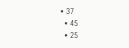• 37
  • 45
  • 25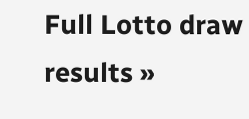Full Lotto draw results »